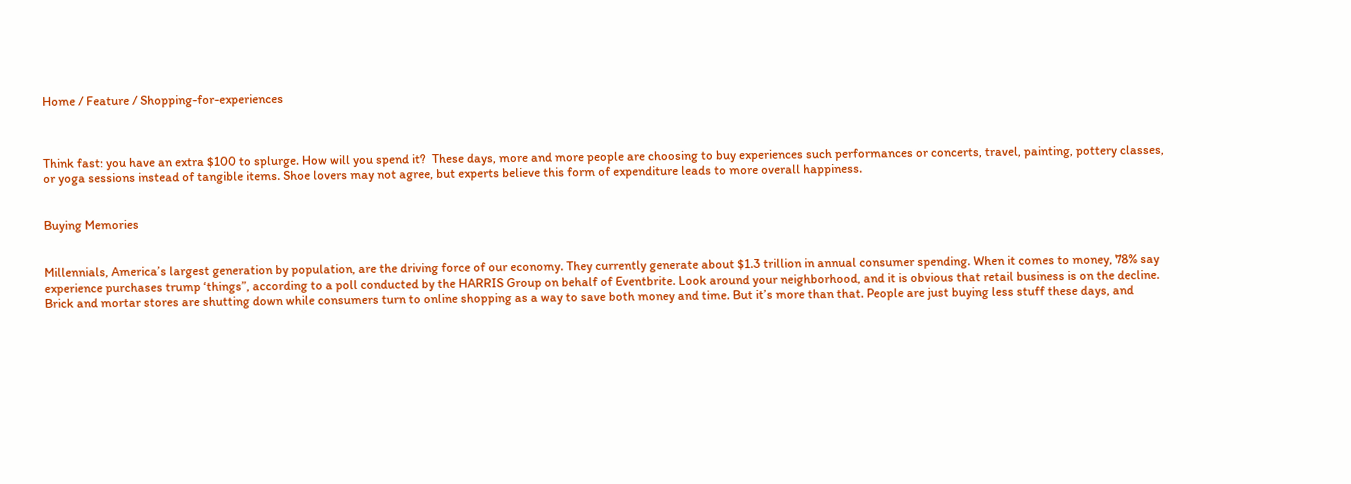Home / Feature / Shopping-for-experiences



Think fast: you have an extra $100 to splurge. How will you spend it?  These days, more and more people are choosing to buy experiences such performances or concerts, travel, painting, pottery classes, or yoga sessions instead of tangible items. Shoe lovers may not agree, but experts believe this form of expenditure leads to more overall happiness.


Buying Memories


Millennials, America’s largest generation by population, are the driving force of our economy. They currently generate about $1.3 trillion in annual consumer spending. When it comes to money, 78% say experience purchases trump ‘things”, according to a poll conducted by the HARRIS Group on behalf of Eventbrite. Look around your neighborhood, and it is obvious that retail business is on the decline. Brick and mortar stores are shutting down while consumers turn to online shopping as a way to save both money and time. But it’s more than that. People are just buying less stuff these days, and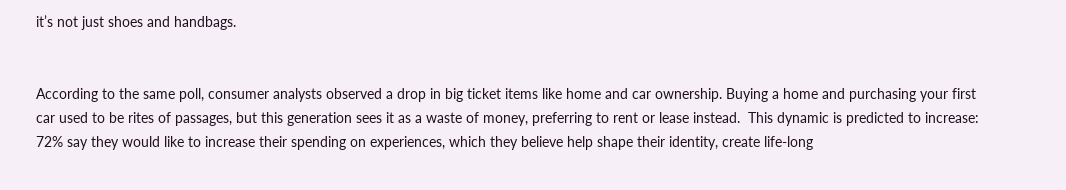it’s not just shoes and handbags.


According to the same poll, consumer analysts observed a drop in big ticket items like home and car ownership. Buying a home and purchasing your first car used to be rites of passages, but this generation sees it as a waste of money, preferring to rent or lease instead.  This dynamic is predicted to increase: 72% say they would like to increase their spending on experiences, which they believe help shape their identity, create life-long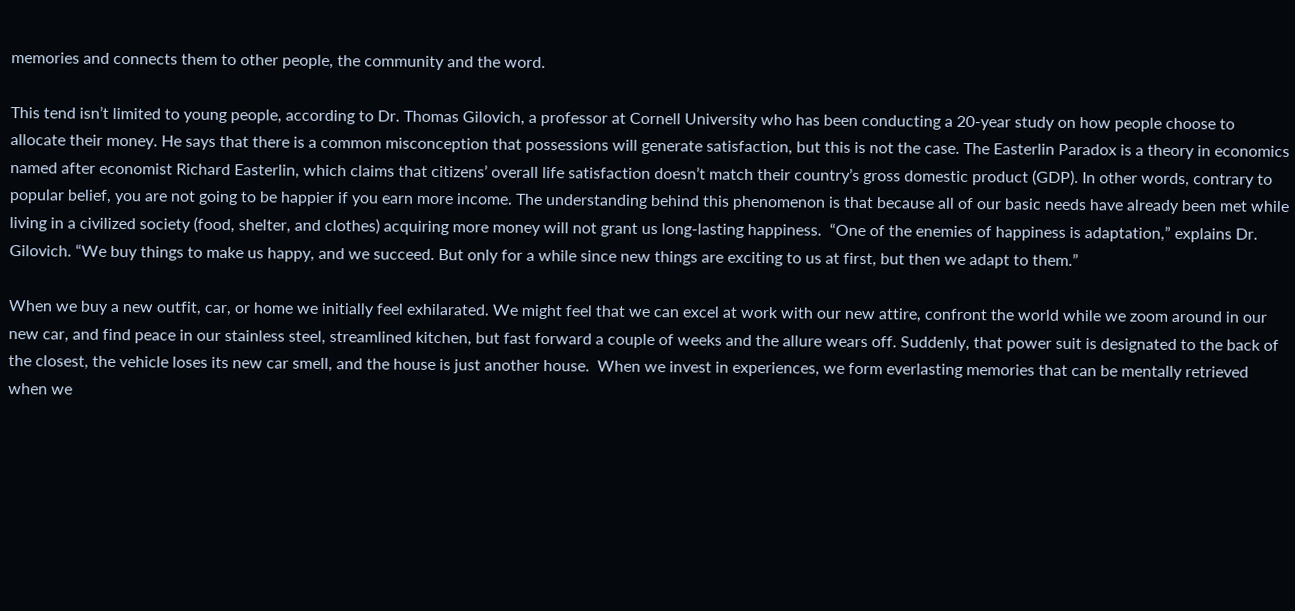memories and connects them to other people, the community and the word.

This tend isn’t limited to young people, according to Dr. Thomas Gilovich, a professor at Cornell University who has been conducting a 20-year study on how people choose to allocate their money. He says that there is a common misconception that possessions will generate satisfaction, but this is not the case. The Easterlin Paradox is a theory in economics named after economist Richard Easterlin, which claims that citizens’ overall life satisfaction doesn’t match their country’s gross domestic product (GDP). In other words, contrary to popular belief, you are not going to be happier if you earn more income. The understanding behind this phenomenon is that because all of our basic needs have already been met while living in a civilized society (food, shelter, and clothes) acquiring more money will not grant us long-lasting happiness.  “One of the enemies of happiness is adaptation,” explains Dr. Gilovich. “We buy things to make us happy, and we succeed. But only for a while since new things are exciting to us at first, but then we adapt to them.”

When we buy a new outfit, car, or home we initially feel exhilarated. We might feel that we can excel at work with our new attire, confront the world while we zoom around in our new car, and find peace in our stainless steel, streamlined kitchen, but fast forward a couple of weeks and the allure wears off. Suddenly, that power suit is designated to the back of the closest, the vehicle loses its new car smell, and the house is just another house.  When we invest in experiences, we form everlasting memories that can be mentally retrieved when we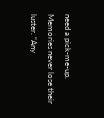need a pick-me-up. Memories never lose their luster. “Any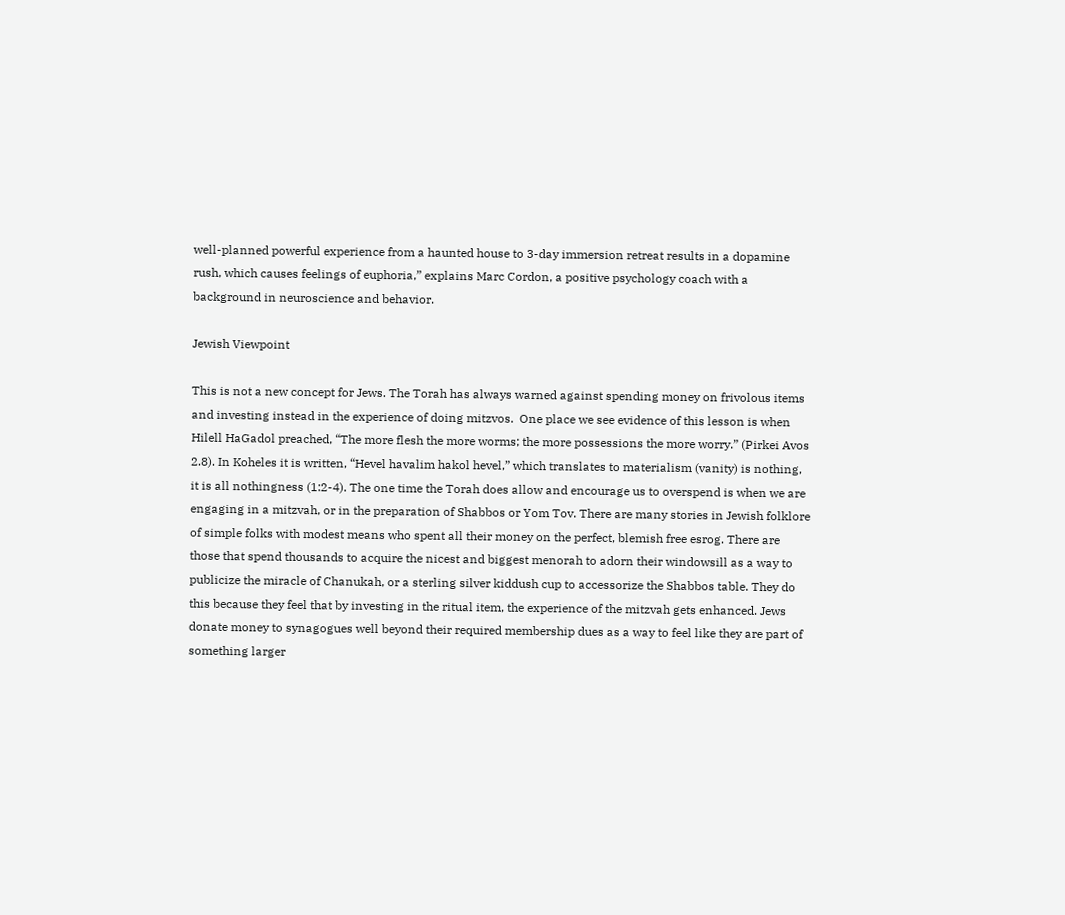well-planned powerful experience from a haunted house to 3-day immersion retreat results in a dopamine rush, which causes feelings of euphoria,” explains Marc Cordon, a positive psychology coach with a background in neuroscience and behavior.

Jewish Viewpoint

This is not a new concept for Jews. The Torah has always warned against spending money on frivolous items and investing instead in the experience of doing mitzvos.  One place we see evidence of this lesson is when Hilell HaGadol preached, “The more flesh the more worms; the more possessions the more worry.” (Pirkei Avos 2.8). In Koheles it is written, “Hevel havalim hakol hevel,” which translates to materialism (vanity) is nothing, it is all nothingness (1:2-4). The one time the Torah does allow and encourage us to overspend is when we are engaging in a mitzvah, or in the preparation of Shabbos or Yom Tov. There are many stories in Jewish folklore of simple folks with modest means who spent all their money on the perfect, blemish free esrog. There are those that spend thousands to acquire the nicest and biggest menorah to adorn their windowsill as a way to publicize the miracle of Chanukah, or a sterling silver kiddush cup to accessorize the Shabbos table. They do this because they feel that by investing in the ritual item, the experience of the mitzvah gets enhanced. Jews donate money to synagogues well beyond their required membership dues as a way to feel like they are part of something larger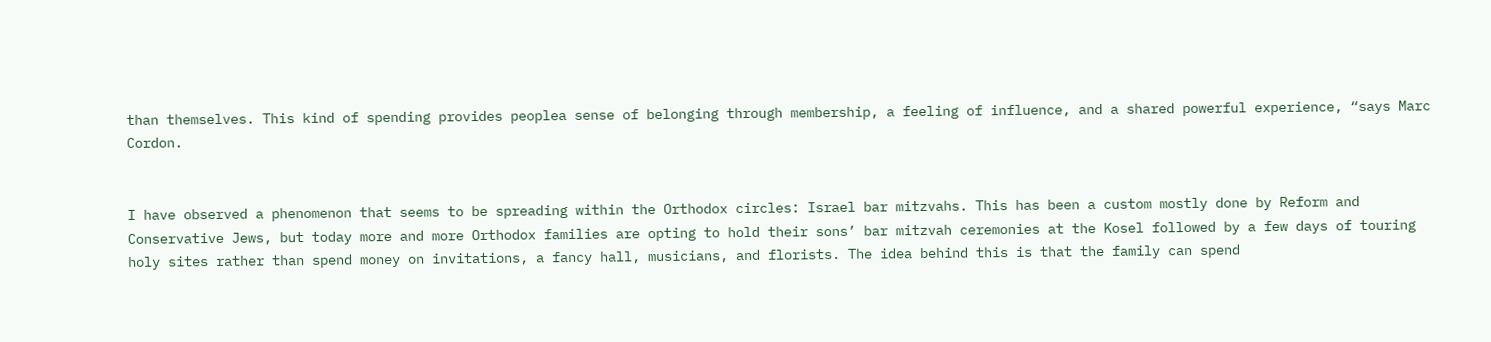than themselves. This kind of spending provides peoplea sense of belonging through membership, a feeling of influence, and a shared powerful experience, “says Marc Cordon.


I have observed a phenomenon that seems to be spreading within the Orthodox circles: Israel bar mitzvahs. This has been a custom mostly done by Reform and Conservative Jews, but today more and more Orthodox families are opting to hold their sons’ bar mitzvah ceremonies at the Kosel followed by a few days of touring holy sites rather than spend money on invitations, a fancy hall, musicians, and florists. The idea behind this is that the family can spend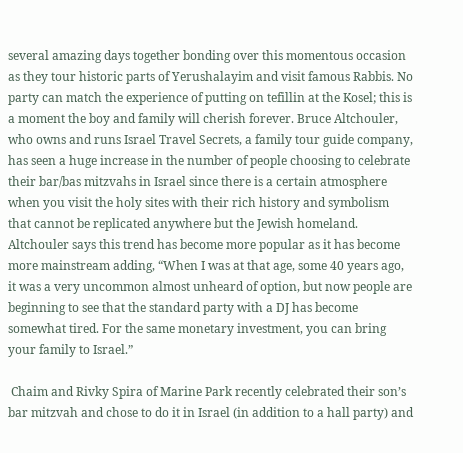several amazing days together bonding over this momentous occasion as they tour historic parts of Yerushalayim and visit famous Rabbis. No party can match the experience of putting on tefillin at the Kosel; this is a moment the boy and family will cherish forever. Bruce Altchouler, who owns and runs Israel Travel Secrets, a family tour guide company, has seen a huge increase in the number of people choosing to celebrate their bar/bas mitzvahs in Israel since there is a certain atmosphere when you visit the holy sites with their rich history and symbolism that cannot be replicated anywhere but the Jewish homeland. Altchouler says this trend has become more popular as it has become more mainstream adding, “When I was at that age, some 40 years ago, it was a very uncommon almost unheard of option, but now people are beginning to see that the standard party with a DJ has become somewhat tired. For the same monetary investment, you can bring your family to Israel.”

 Chaim and Rivky Spira of Marine Park recently celebrated their son’s bar mitzvah and chose to do it in Israel (in addition to a hall party) and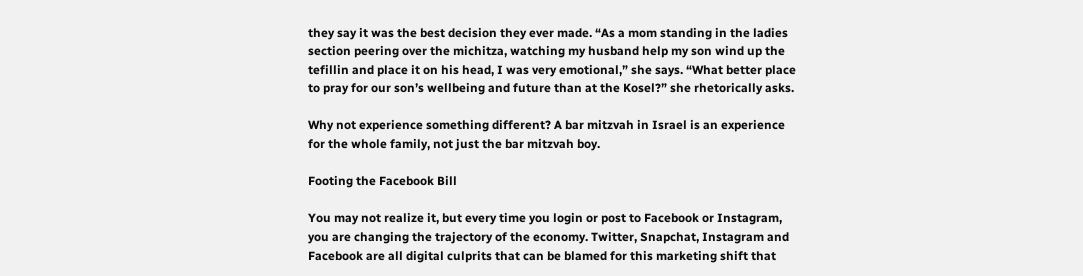they say it was the best decision they ever made. “As a mom standing in the ladies section peering over the michitza, watching my husband help my son wind up the tefillin and place it on his head, I was very emotional,” she says. “What better place to pray for our son’s wellbeing and future than at the Kosel?” she rhetorically asks.

Why not experience something different? A bar mitzvah in Israel is an experience for the whole family, not just the bar mitzvah boy.

Footing the Facebook Bill

You may not realize it, but every time you login or post to Facebook or Instagram, you are changing the trajectory of the economy. Twitter, Snapchat, Instagram and Facebook are all digital culprits that can be blamed for this marketing shift that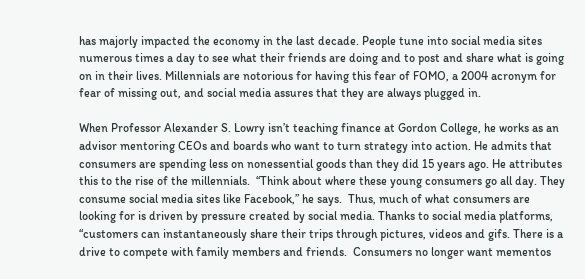has majorly impacted the economy in the last decade. People tune into social media sites numerous times a day to see what their friends are doing and to post and share what is going on in their lives. Millennials are notorious for having this fear of FOMO, a 2004 acronym for fear of missing out, and social media assures that they are always plugged in.

When Professor Alexander S. Lowry isn’t teaching finance at Gordon College, he works as an advisor mentoring CEOs and boards who want to turn strategy into action. He admits that consumers are spending less on nonessential goods than they did 15 years ago. He attributes this to the rise of the millennials.  “Think about where these young consumers go all day. They consume social media sites like Facebook,” he says.  Thus, much of what consumers are looking for is driven by pressure created by social media. Thanks to social media platforms, “customers can instantaneously share their trips through pictures, videos and gifs. There is a drive to compete with family members and friends.  Consumers no longer want mementos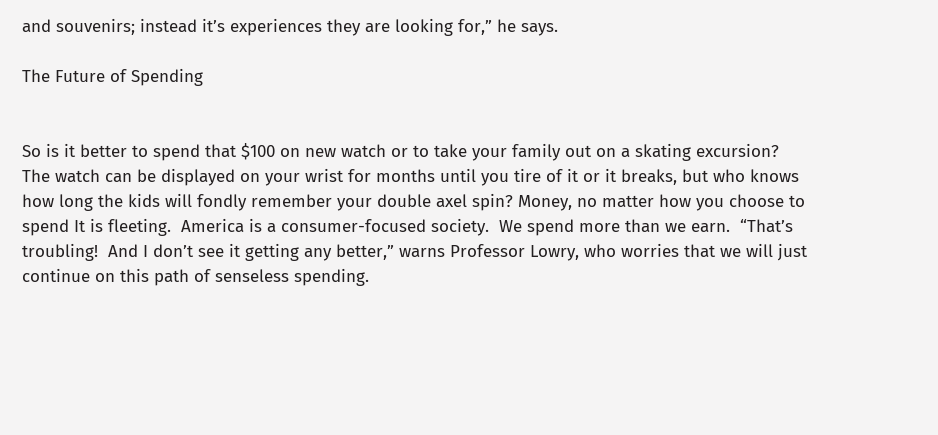and souvenirs; instead it’s experiences they are looking for,” he says.

The Future of Spending


So is it better to spend that $100 on new watch or to take your family out on a skating excursion?  The watch can be displayed on your wrist for months until you tire of it or it breaks, but who knows how long the kids will fondly remember your double axel spin? Money, no matter how you choose to spend It is fleeting.  America is a consumer-focused society.  We spend more than we earn.  “That’s troubling!  And I don’t see it getting any better,” warns Professor Lowry, who worries that we will just continue on this path of senseless spending.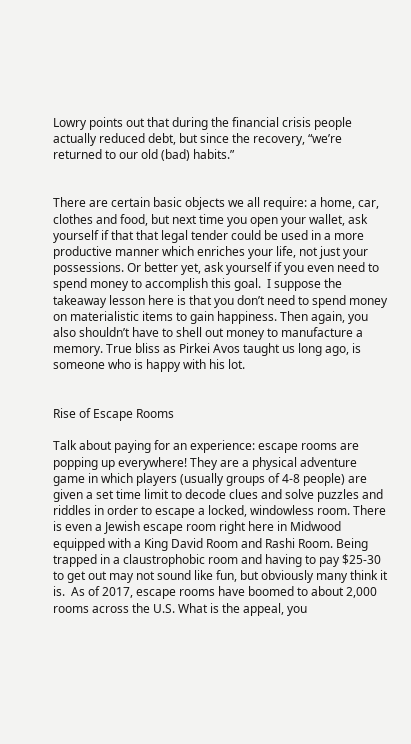Lowry points out that during the financial crisis people actually reduced debt, but since the recovery, “we’re returned to our old (bad) habits.”


There are certain basic objects we all require: a home, car, clothes and food, but next time you open your wallet, ask yourself if that that legal tender could be used in a more productive manner which enriches your life, not just your possessions. Or better yet, ask yourself if you even need to spend money to accomplish this goal.  I suppose the takeaway lesson here is that you don’t need to spend money on materialistic items to gain happiness. Then again, you also shouldn’t have to shell out money to manufacture a memory. True bliss as Pirkei Avos taught us long ago, is someone who is happy with his lot.


Rise of Escape Rooms

Talk about paying for an experience: escape rooms are popping up everywhere! They are a physical adventure game in which players (usually groups of 4-8 people) are given a set time limit to decode clues and solve puzzles and riddles in order to escape a locked, windowless room. There is even a Jewish escape room right here in Midwood equipped with a King David Room and Rashi Room. Being trapped in a claustrophobic room and having to pay $25-30 to get out may not sound like fun, but obviously many think it is.  As of 2017, escape rooms have boomed to about 2,000 rooms across the U.S. What is the appeal, you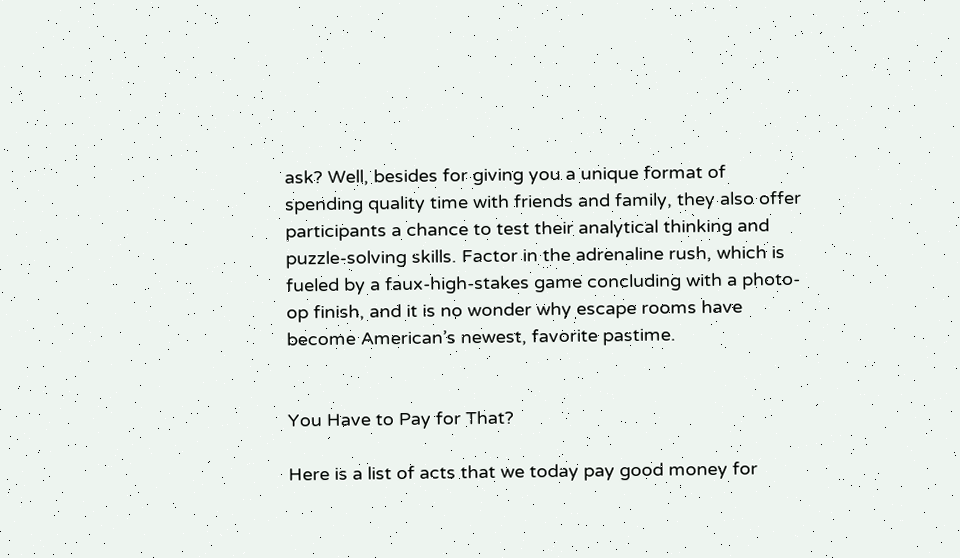ask? Well, besides for giving you a unique format of spending quality time with friends and family, they also offer participants a chance to test their analytical thinking and puzzle-solving skills. Factor in the adrenaline rush, which is fueled by a faux-high-stakes game concluding with a photo-op finish, and it is no wonder why escape rooms have become American’s newest, favorite pastime.


You Have to Pay for That?

Here is a list of acts that we today pay good money for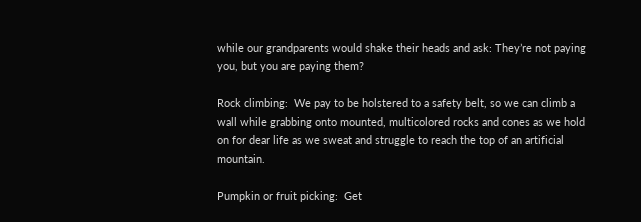while our grandparents would shake their heads and ask: They’re not paying you, but you are paying them?

Rock climbing:  We pay to be holstered to a safety belt, so we can climb a wall while grabbing onto mounted, multicolored rocks and cones as we hold on for dear life as we sweat and struggle to reach the top of an artificial mountain.

Pumpkin or fruit picking:  Get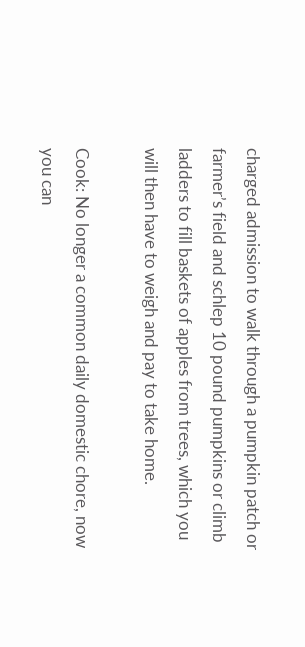charged admission to walk through a pumpkin patch or farmer’s field and schlep 10 pound pumpkins or climb ladders to fill baskets of apples from trees, which you will then have to weigh and pay to take home.

Cook: No longer a common daily domestic chore, now you can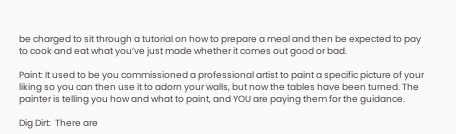be charged to sit through a tutorial on how to prepare a meal and then be expected to pay to cook and eat what you’ve just made whether it comes out good or bad.

Paint: It used to be you commissioned a professional artist to paint a specific picture of your liking so you can then use it to adorn your walls, but now the tables have been turned. The painter is telling you how and what to paint, and YOU are paying them for the guidance.

Dig Dirt:  There are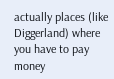actually places (like Diggerland) where you have to pay money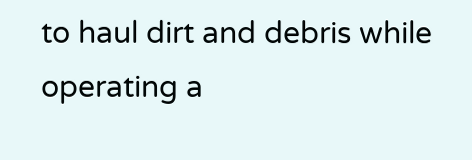to haul dirt and debris while operating a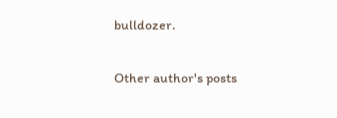bulldozer.

Other author's posts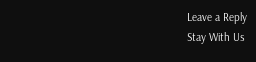Leave a Reply
Stay With Us